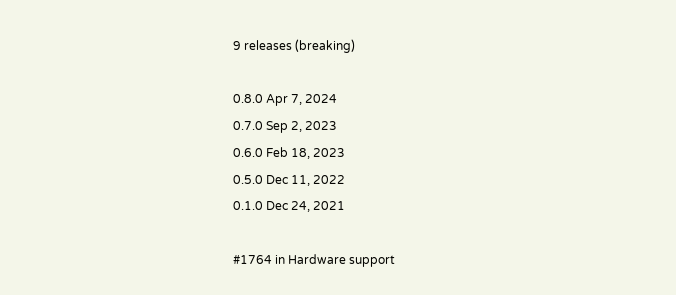9 releases (breaking)

0.8.0 Apr 7, 2024
0.7.0 Sep 2, 2023
0.6.0 Feb 18, 2023
0.5.0 Dec 11, 2022
0.1.0 Dec 24, 2021

#1764 in Hardware support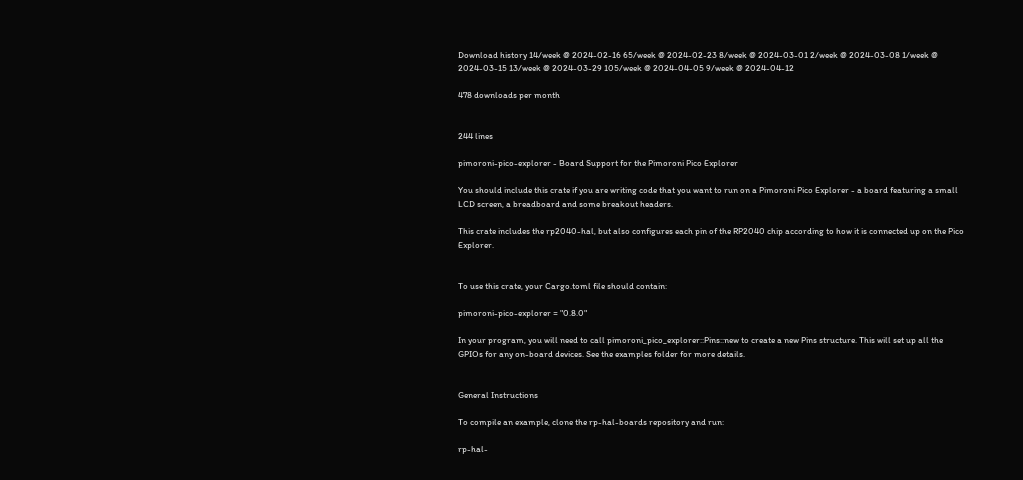Download history 14/week @ 2024-02-16 65/week @ 2024-02-23 8/week @ 2024-03-01 2/week @ 2024-03-08 1/week @ 2024-03-15 13/week @ 2024-03-29 105/week @ 2024-04-05 9/week @ 2024-04-12

478 downloads per month


244 lines

pimoroni-pico-explorer - Board Support for the Pimoroni Pico Explorer

You should include this crate if you are writing code that you want to run on a Pimoroni Pico Explorer - a board featuring a small LCD screen, a breadboard and some breakout headers.

This crate includes the rp2040-hal, but also configures each pin of the RP2040 chip according to how it is connected up on the Pico Explorer.


To use this crate, your Cargo.toml file should contain:

pimoroni-pico-explorer = "0.8.0"

In your program, you will need to call pimoroni_pico_explorer::Pins::new to create a new Pins structure. This will set up all the GPIOs for any on-board devices. See the examples folder for more details.


General Instructions

To compile an example, clone the rp-hal-boards repository and run:

rp-hal-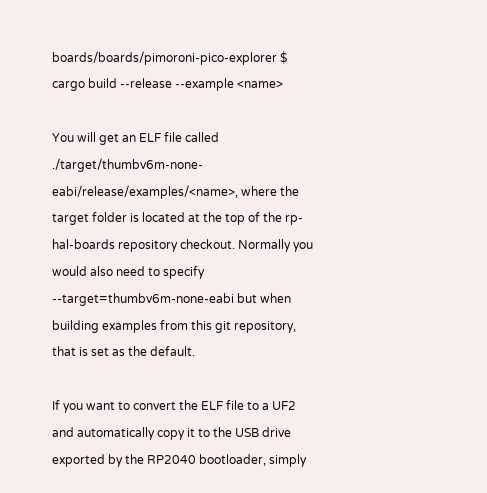boards/boards/pimoroni-pico-explorer $ cargo build --release --example <name>

You will get an ELF file called ./target/thumbv6m-none-eabi/release/examples/<name>, where the target folder is located at the top of the rp-hal-boards repository checkout. Normally you would also need to specify --target=thumbv6m-none-eabi but when building examples from this git repository, that is set as the default.

If you want to convert the ELF file to a UF2 and automatically copy it to the USB drive exported by the RP2040 bootloader, simply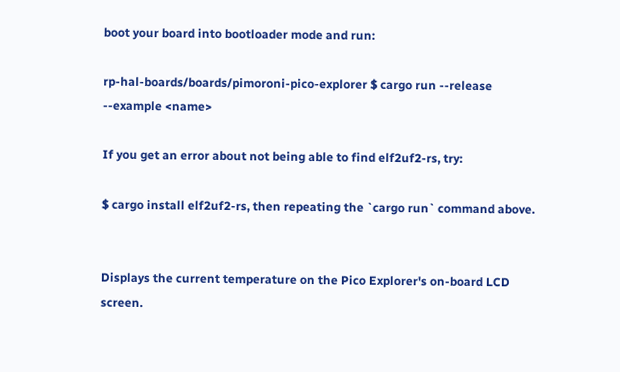boot your board into bootloader mode and run:

rp-hal-boards/boards/pimoroni-pico-explorer $ cargo run --release --example <name>

If you get an error about not being able to find elf2uf2-rs, try:

$ cargo install elf2uf2-rs, then repeating the `cargo run` command above.


Displays the current temperature on the Pico Explorer's on-board LCD screen.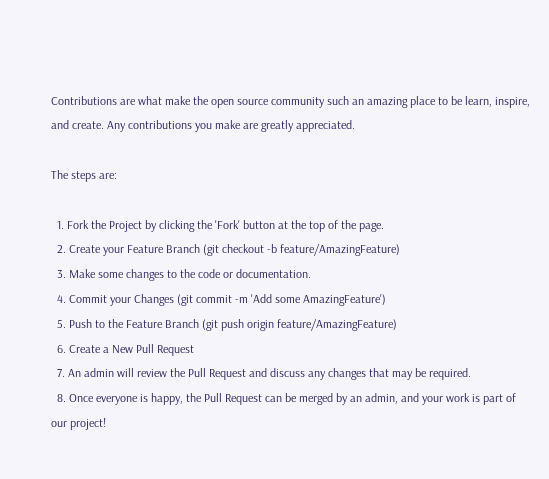Contributions are what make the open source community such an amazing place to be learn, inspire, and create. Any contributions you make are greatly appreciated.

The steps are:

  1. Fork the Project by clicking the 'Fork' button at the top of the page.
  2. Create your Feature Branch (git checkout -b feature/AmazingFeature)
  3. Make some changes to the code or documentation.
  4. Commit your Changes (git commit -m 'Add some AmazingFeature')
  5. Push to the Feature Branch (git push origin feature/AmazingFeature)
  6. Create a New Pull Request
  7. An admin will review the Pull Request and discuss any changes that may be required.
  8. Once everyone is happy, the Pull Request can be merged by an admin, and your work is part of our project!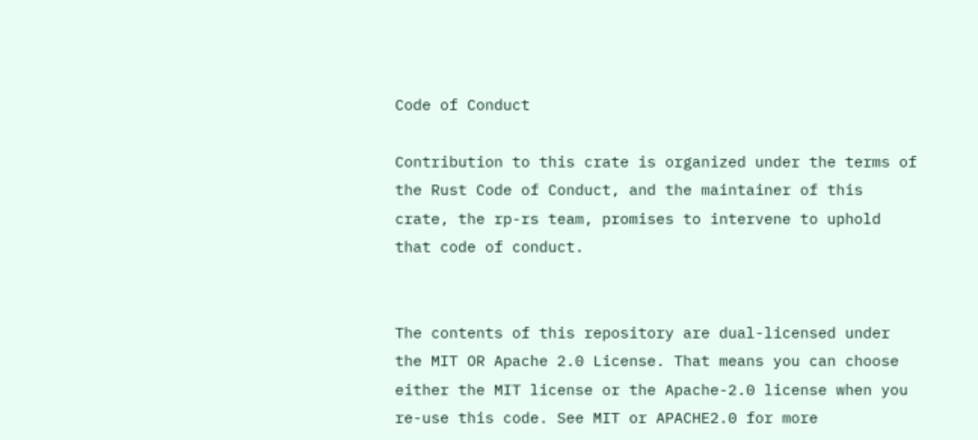Code of Conduct

Contribution to this crate is organized under the terms of the Rust Code of Conduct, and the maintainer of this crate, the rp-rs team, promises to intervene to uphold that code of conduct.


The contents of this repository are dual-licensed under the MIT OR Apache 2.0 License. That means you can choose either the MIT license or the Apache-2.0 license when you re-use this code. See MIT or APACHE2.0 for more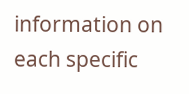information on each specific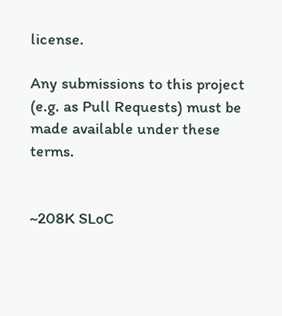license.

Any submissions to this project (e.g. as Pull Requests) must be made available under these terms.


~208K SLoC